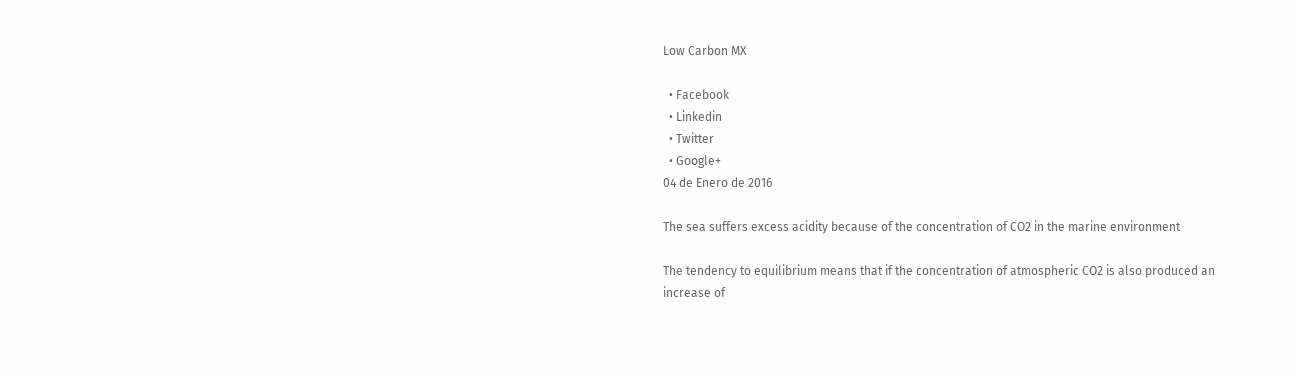Low Carbon MX

  • Facebook
  • Linkedin
  • Twitter
  • Google+
04 de Enero de 2016

The sea suffers excess acidity because of the concentration of CO2 in the marine environment

The tendency to equilibrium means that if the concentration of atmospheric CO2 is also produced an increase of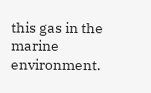this gas in the marine environment.